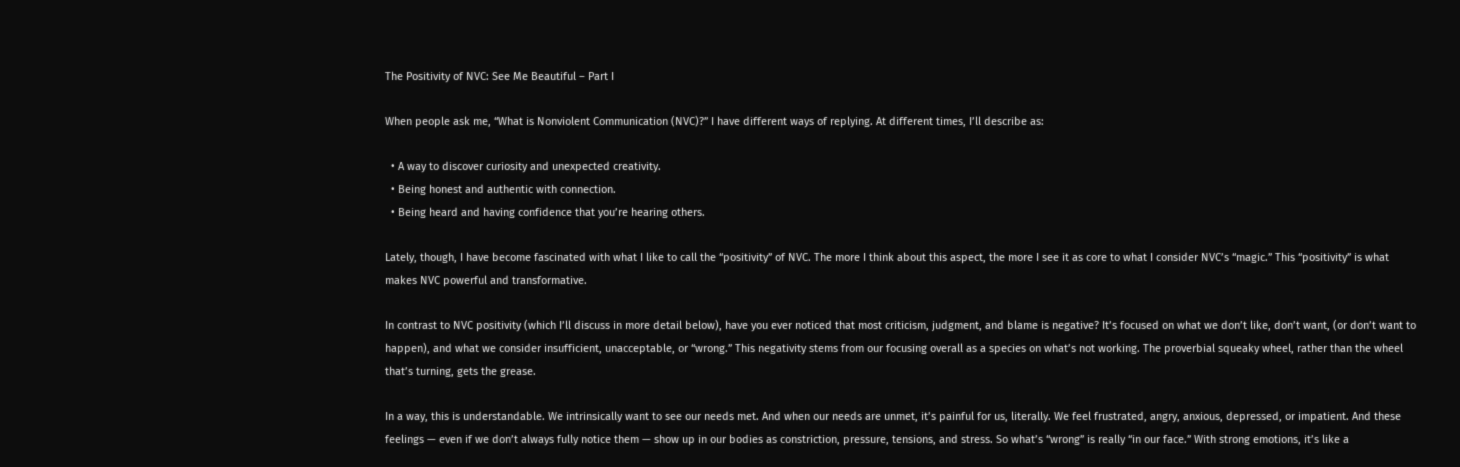The Positivity of NVC: See Me Beautiful – Part I

When people ask me, “What is Nonviolent Communication (NVC)?” I have different ways of replying. At different times, I’ll describe as:

  • A way to discover curiosity and unexpected creativity.
  • Being honest and authentic with connection.
  • Being heard and having confidence that you’re hearing others.

Lately, though, I have become fascinated with what I like to call the “positivity” of NVC. The more I think about this aspect, the more I see it as core to what I consider NVC’s “magic.” This “positivity” is what makes NVC powerful and transformative.

In contrast to NVC positivity (which I’ll discuss in more detail below), have you ever noticed that most criticism, judgment, and blame is negative? It’s focused on what we don’t like, don’t want, (or don’t want to happen), and what we consider insufficient, unacceptable, or “wrong.” This negativity stems from our focusing overall as a species on what’s not working. The proverbial squeaky wheel, rather than the wheel that’s turning, gets the grease.

In a way, this is understandable. We intrinsically want to see our needs met. And when our needs are unmet, it’s painful for us, literally. We feel frustrated, angry, anxious, depressed, or impatient. And these feelings — even if we don’t always fully notice them — show up in our bodies as constriction, pressure, tensions, and stress. So what’s “wrong” is really “in our face.” With strong emotions, it’s like a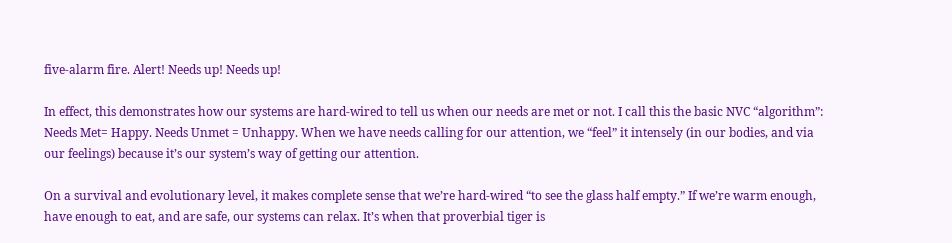five-alarm fire. Alert! Needs up! Needs up!

In effect, this demonstrates how our systems are hard-wired to tell us when our needs are met or not. I call this the basic NVC “algorithm”: Needs Met= Happy. Needs Unmet = Unhappy. When we have needs calling for our attention, we “feel” it intensely (in our bodies, and via our feelings) because it’s our system’s way of getting our attention.

On a survival and evolutionary level, it makes complete sense that we’re hard-wired “to see the glass half empty.” If we’re warm enough, have enough to eat, and are safe, our systems can relax. It’s when that proverbial tiger is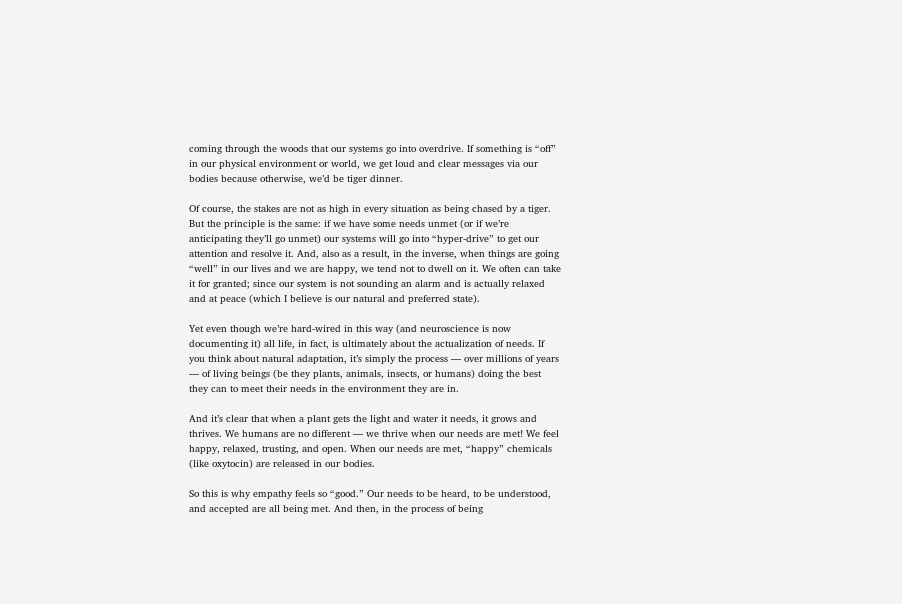coming through the woods that our systems go into overdrive. If something is “off” in our physical environment or world, we get loud and clear messages via our bodies because otherwise, we’d be tiger dinner.

Of course, the stakes are not as high in every situation as being chased by a tiger. But the principle is the same: if we have some needs unmet (or if we’re anticipating they’ll go unmet) our systems will go into “hyper-drive” to get our attention and resolve it. And, also as a result, in the inverse, when things are going “well” in our lives and we are happy, we tend not to dwell on it. We often can take it for granted; since our system is not sounding an alarm and is actually relaxed and at peace (which I believe is our natural and preferred state).

Yet even though we’re hard-wired in this way (and neuroscience is now documenting it) all life, in fact, is ultimately about the actualization of needs. If you think about natural adaptation, it’s simply the process — over millions of years — of living beings (be they plants, animals, insects, or humans) doing the best they can to meet their needs in the environment they are in.

And it’s clear that when a plant gets the light and water it needs, it grows and thrives. We humans are no different — we thrive when our needs are met! We feel happy, relaxed, trusting, and open. When our needs are met, “happy” chemicals (like oxytocin) are released in our bodies.

So this is why empathy feels so “good.” Our needs to be heard, to be understood, and accepted are all being met. And then, in the process of being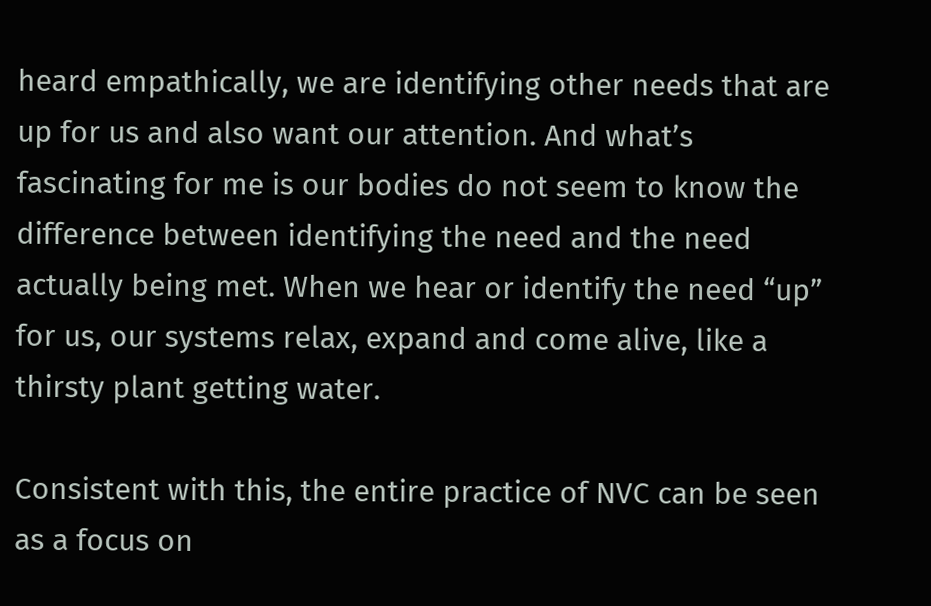heard empathically, we are identifying other needs that are up for us and also want our attention. And what’s fascinating for me is our bodies do not seem to know the difference between identifying the need and the need actually being met. When we hear or identify the need “up” for us, our systems relax, expand and come alive, like a thirsty plant getting water.

Consistent with this, the entire practice of NVC can be seen as a focus on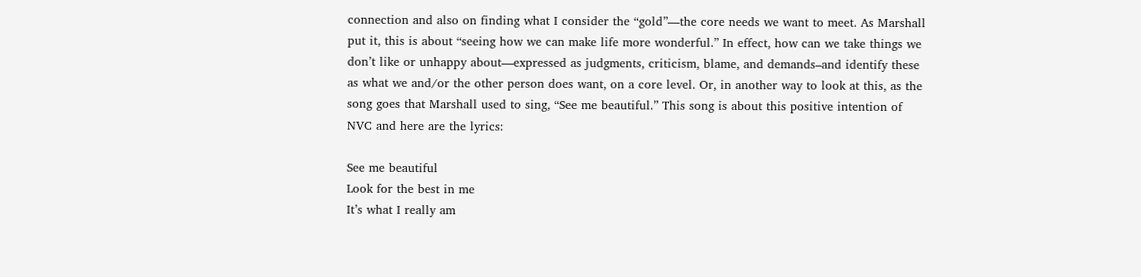connection and also on finding what I consider the “gold”—the core needs we want to meet. As Marshall put it, this is about “seeing how we can make life more wonderful.” In effect, how can we take things we don’t like or unhappy about—expressed as judgments, criticism, blame, and demands–and identify these as what we and/or the other person does want, on a core level. Or, in another way to look at this, as the song goes that Marshall used to sing, “See me beautiful.” This song is about this positive intention of NVC and here are the lyrics:

See me beautiful
Look for the best in me
It’s what I really am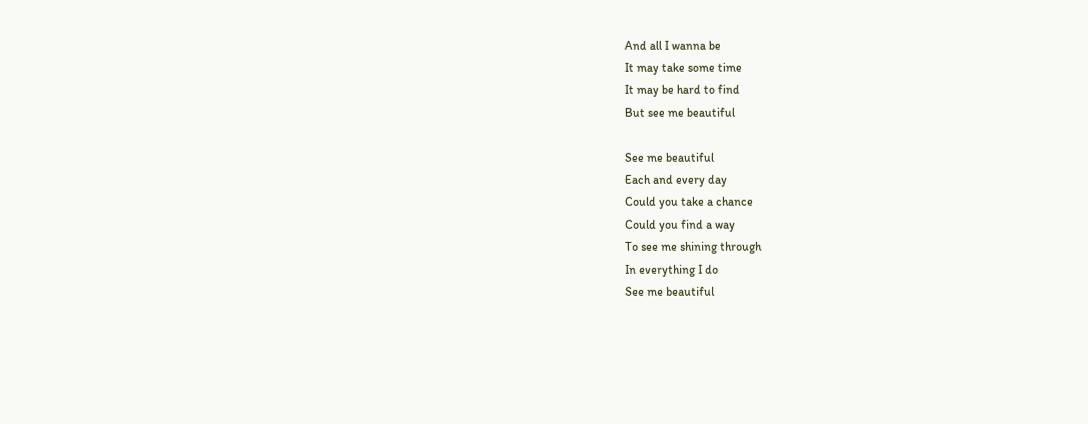And all I wanna be
It may take some time
It may be hard to find
But see me beautiful

See me beautiful
Each and every day
Could you take a chance
Could you find a way
To see me shining through
In everything I do
See me beautiful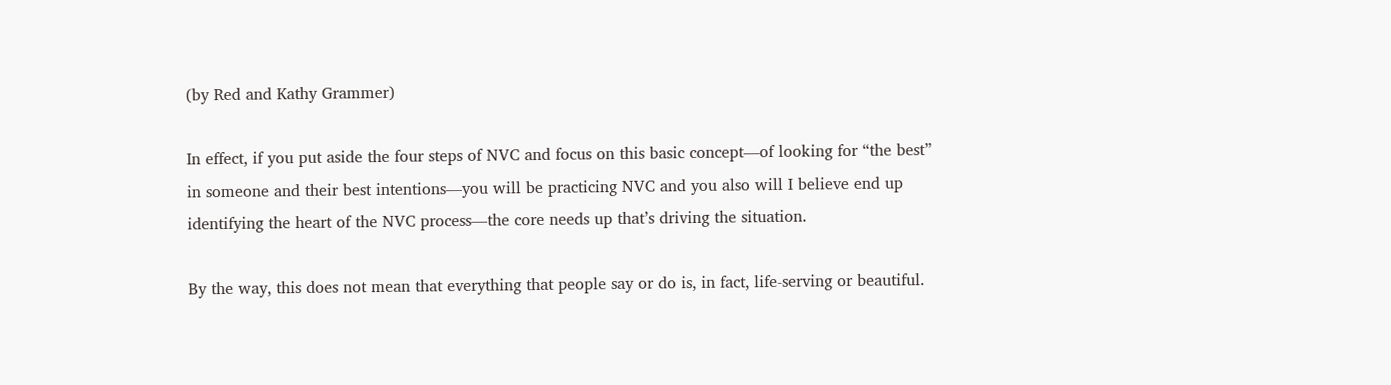(by Red and Kathy Grammer)

In effect, if you put aside the four steps of NVC and focus on this basic concept—of looking for “the best” in someone and their best intentions—you will be practicing NVC and you also will I believe end up identifying the heart of the NVC process—the core needs up that’s driving the situation.

By the way, this does not mean that everything that people say or do is, in fact, life-serving or beautiful.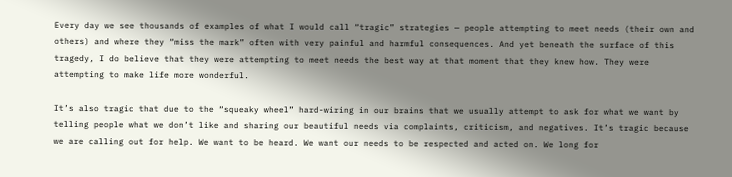Every day we see thousands of examples of what I would call “tragic” strategies — people attempting to meet needs (their own and others) and where they “miss the mark” often with very painful and harmful consequences. And yet beneath the surface of this tragedy, I do believe that they were attempting to meet needs the best way at that moment that they knew how. They were attempting to make life more wonderful.

It’s also tragic that due to the “squeaky wheel” hard-wiring in our brains that we usually attempt to ask for what we want by telling people what we don’t like and sharing our beautiful needs via complaints, criticism, and negatives. It’s tragic because we are calling out for help. We want to be heard. We want our needs to be respected and acted on. We long for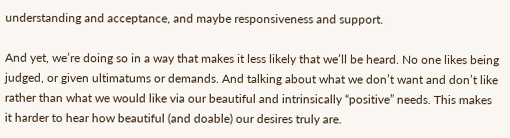understanding and acceptance, and maybe responsiveness and support.

And yet, we’re doing so in a way that makes it less likely that we’ll be heard. No one likes being judged, or given ultimatums or demands. And talking about what we don’t want and don’t like rather than what we would like via our beautiful and intrinsically “positive” needs. This makes it harder to hear how beautiful (and doable) our desires truly are.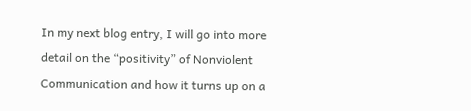In my next blog entry, I will go into more detail on the “positivity” of Nonviolent Communication and how it turns up on a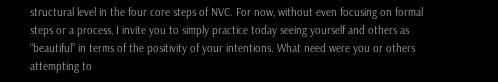structural level in the four core steps of NVC. For now, without even focusing on formal steps or a process, I invite you to simply practice today seeing yourself and others as “beautiful” in terms of the positivity of your intentions. What need were you or others attempting to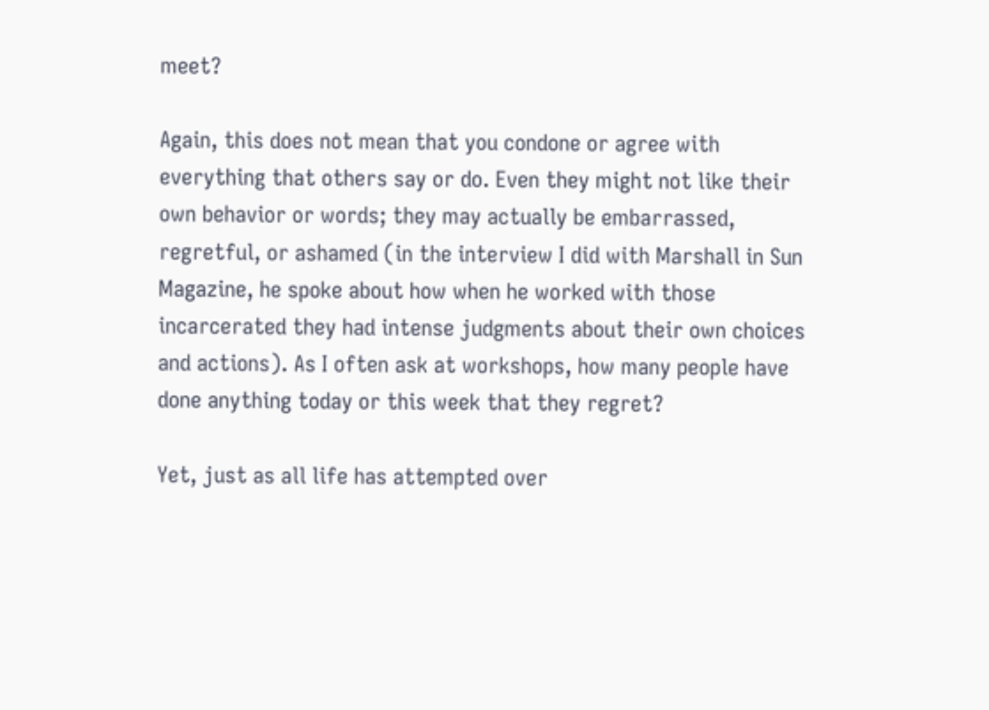meet?

Again, this does not mean that you condone or agree with everything that others say or do. Even they might not like their own behavior or words; they may actually be embarrassed, regretful, or ashamed (in the interview I did with Marshall in Sun Magazine, he spoke about how when he worked with those incarcerated they had intense judgments about their own choices and actions). As I often ask at workshops, how many people have done anything today or this week that they regret?

Yet, just as all life has attempted over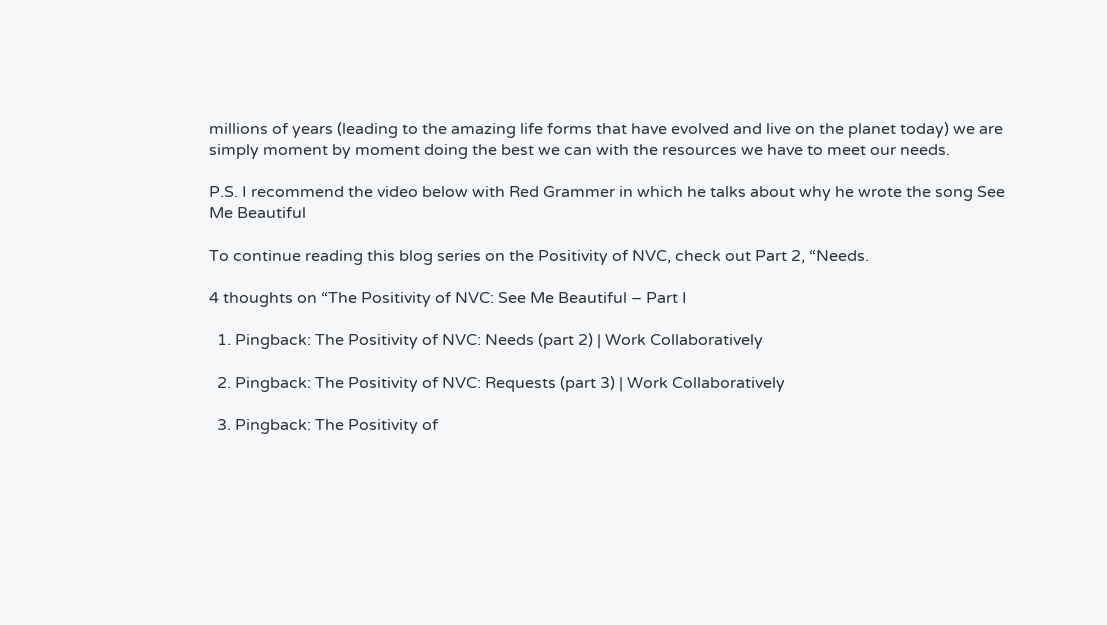millions of years (leading to the amazing life forms that have evolved and live on the planet today) we are simply moment by moment doing the best we can with the resources we have to meet our needs.

P.S. I recommend the video below with Red Grammer in which he talks about why he wrote the song See Me Beautiful

To continue reading this blog series on the Positivity of NVC, check out Part 2, “Needs.

4 thoughts on “The Positivity of NVC: See Me Beautiful – Part I

  1. Pingback: The Positivity of NVC: Needs (part 2) | Work Collaboratively

  2. Pingback: The Positivity of NVC: Requests (part 3) | Work Collaboratively

  3. Pingback: The Positivity of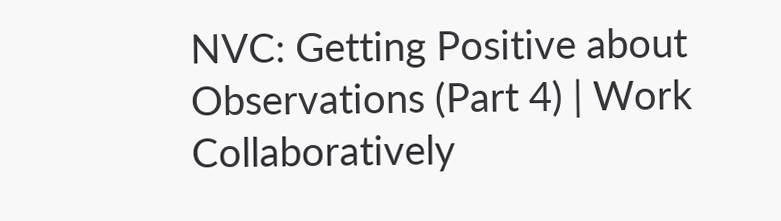NVC: Getting Positive about Observations (Part 4) | Work Collaboratively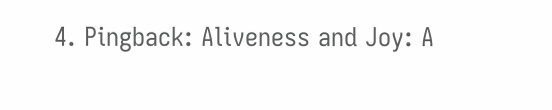4. Pingback: Aliveness and Joy: A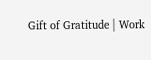Gift of Gratitude | Work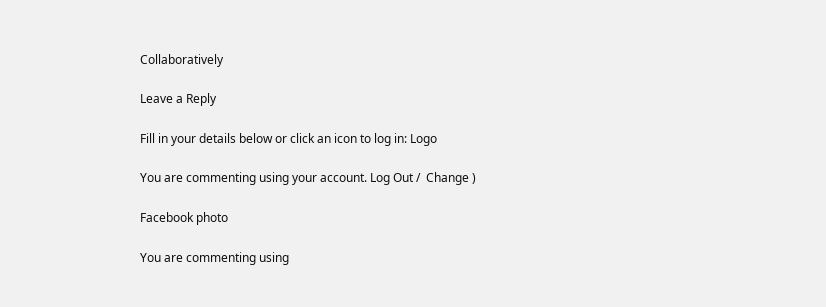Collaboratively

Leave a Reply

Fill in your details below or click an icon to log in: Logo

You are commenting using your account. Log Out /  Change )

Facebook photo

You are commenting using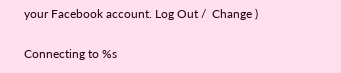your Facebook account. Log Out /  Change )

Connecting to %s